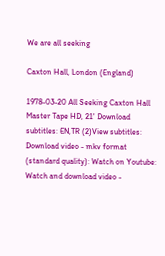We are all seeking

Caxton Hall, London (England)

1978-03-20 All Seeking Caxton Hall Master Tape HD, 21' Download subtitles: EN,TR (2)View subtitles:
Download video - mkv format (standard quality): Watch on Youtube: Watch and download video -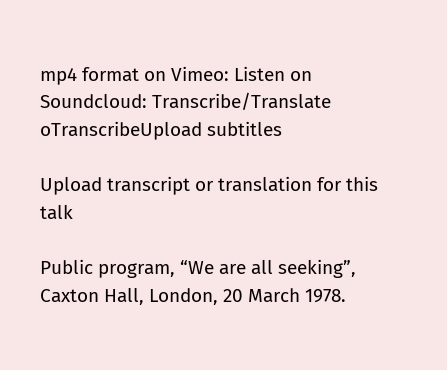mp4 format on Vimeo: Listen on Soundcloud: Transcribe/Translate oTranscribeUpload subtitles

Upload transcript or translation for this talk

Public program, “We are all seeking”, Caxton Hall, London, 20 March 1978.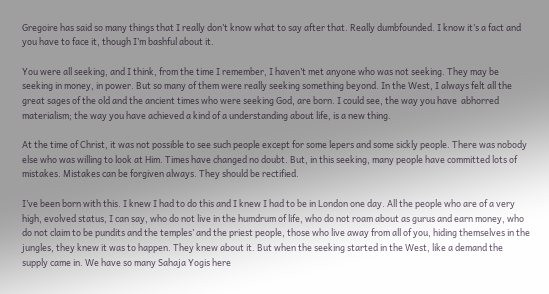Gregoire has said so many things that I really don’t know what to say after that. Really dumbfounded. I know it’s a fact and you have to face it, though I’m bashful about it.

You were all seeking, and I think, from the time I remember, I haven’t met anyone who was not seeking. They may be seeking in money, in power. But so many of them were really seeking something beyond. In the West, I always felt all the great sages of the old and the ancient times who were seeking God, are born. I could see, the way you have  abhorred materialism; the way you have achieved a kind of a understanding about life, is a new thing.

At the time of Christ, it was not possible to see such people except for some lepers and some sickly people. There was nobody else who was willing to look at Him. Times have changed no doubt. But, in this seeking, many people have committed lots of mistakes. Mistakes can be forgiven always. They should be rectified.

I’ve been born with this. I knew I had to do this and I knew I had to be in London one day. All the people who are of a very high, evolved status, I can say, who do not live in the humdrum of life, who do not roam about as gurus and earn money, who do not claim to be pundits and the temples’ and the priest people, those who live away from all of you, hiding themselves in the jungles, they knew it was to happen. They knew about it. But when the seeking started in the West, like a demand the supply came in. We have so many Sahaja Yogis here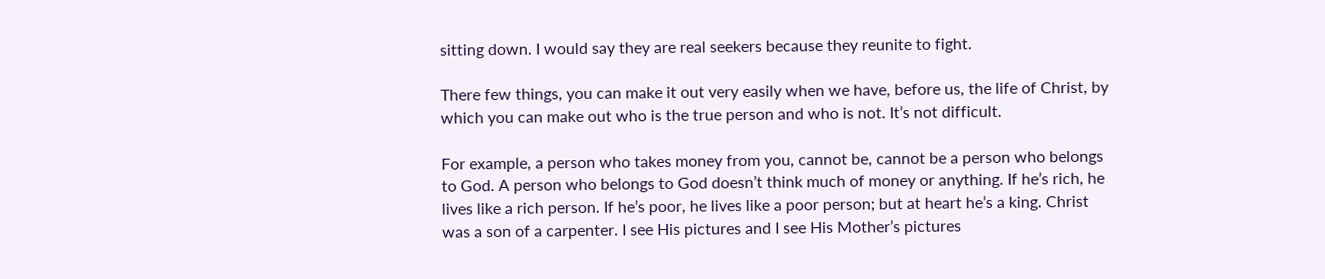sitting down. I would say they are real seekers because they reunite to fight.

There few things, you can make it out very easily when we have, before us, the life of Christ, by which you can make out who is the true person and who is not. It’s not difficult.

For example, a person who takes money from you, cannot be, cannot be a person who belongs to God. A person who belongs to God doesn’t think much of money or anything. If he’s rich, he lives like a rich person. If he’s poor, he lives like a poor person; but at heart he’s a king. Christ was a son of a carpenter. I see His pictures and I see His Mother’s pictures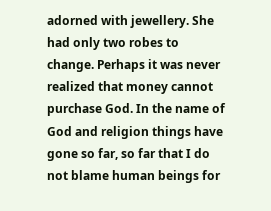adorned with jewellery. She had only two robes to change. Perhaps it was never realized that money cannot purchase God. In the name of God and religion things have gone so far, so far that I do not blame human beings for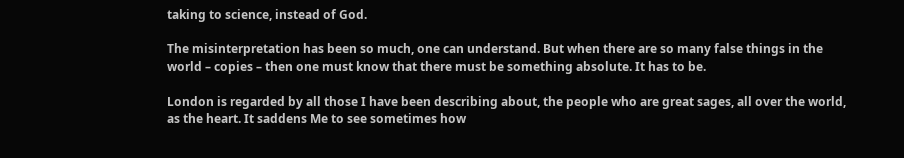taking to science, instead of God.

The misinterpretation has been so much, one can understand. But when there are so many false things in the world – copies – then one must know that there must be something absolute. It has to be.

London is regarded by all those I have been describing about, the people who are great sages, all over the world, as the heart. It saddens Me to see sometimes how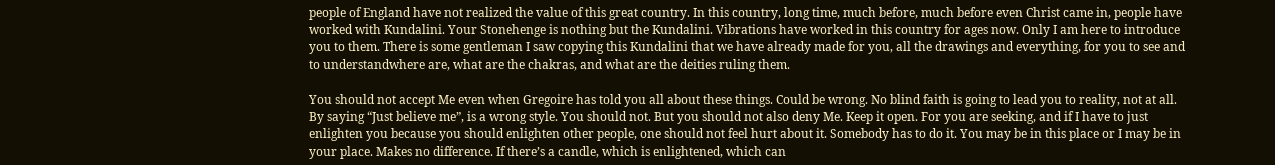people of England have not realized the value of this great country. In this country, long time, much before, much before even Christ came in, people have worked with Kundalini. Your Stonehenge is nothing but the Kundalini. Vibrations have worked in this country for ages now. Only I am here to introduce you to them. There is some gentleman I saw copying this Kundalini that we have already made for you, all the drawings and everything, for you to see and to understandwhere are, what are the chakras, and what are the deities ruling them.

You should not accept Me even when Gregoire has told you all about these things. Could be wrong. No blind faith is going to lead you to reality, not at all. By saying “Just believe me”, is a wrong style. You should not. But you should not also deny Me. Keep it open. For you are seeking, and if I have to just enlighten you because you should enlighten other people, one should not feel hurt about it. Somebody has to do it. You may be in this place or I may be in your place. Makes no difference. If there’s a candle, which is enlightened, which can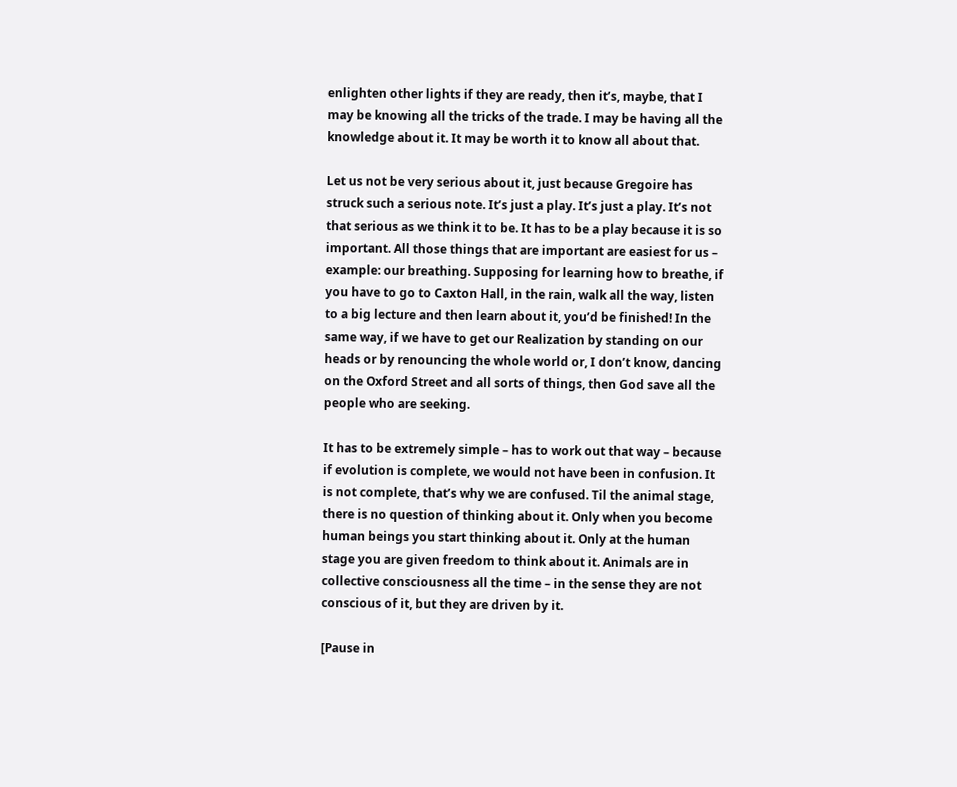enlighten other lights if they are ready, then it’s, maybe, that I may be knowing all the tricks of the trade. I may be having all the knowledge about it. It may be worth it to know all about that.

Let us not be very serious about it, just because Gregoire has struck such a serious note. It’s just a play. It’s just a play. It’s not that serious as we think it to be. It has to be a play because it is so important. All those things that are important are easiest for us – example: our breathing. Supposing for learning how to breathe, if you have to go to Caxton Hall, in the rain, walk all the way, listen to a big lecture and then learn about it, you’d be finished! In the same way, if we have to get our Realization by standing on our heads or by renouncing the whole world or, I don’t know, dancing on the Oxford Street and all sorts of things, then God save all the people who are seeking.

It has to be extremely simple – has to work out that way – because if evolution is complete, we would not have been in confusion. It is not complete, that’s why we are confused. Til the animal stage, there is no question of thinking about it. Only when you become human beings you start thinking about it. Only at the human stage you are given freedom to think about it. Animals are in collective consciousness all the time – in the sense they are not conscious of it, but they are driven by it.

[Pause in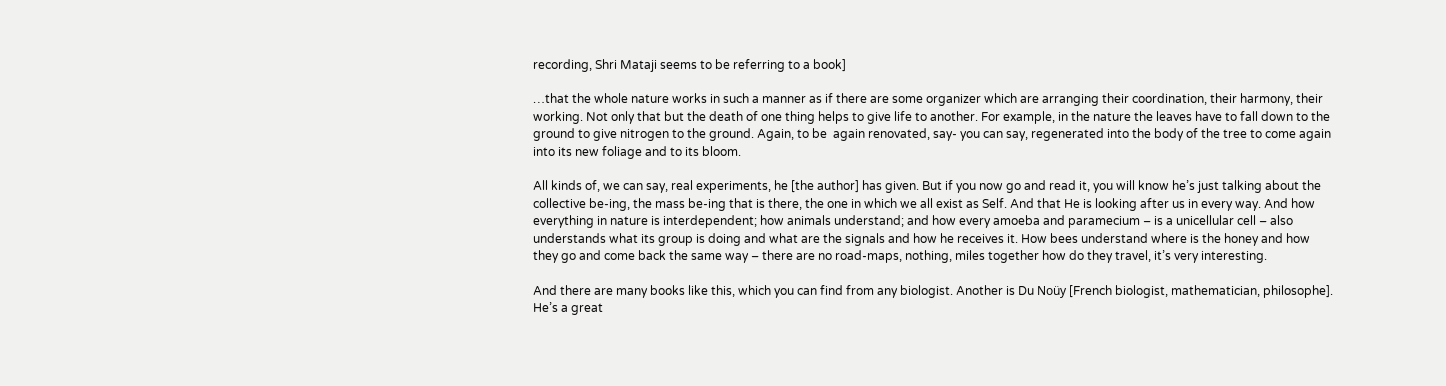recording, Shri Mataji seems to be referring to a book]

…that the whole nature works in such a manner as if there are some organizer which are arranging their coordination, their harmony, their working. Not only that but the death of one thing helps to give life to another. For example, in the nature the leaves have to fall down to the ground to give nitrogen to the ground. Again, to be  again renovated, say- you can say, regenerated into the body of the tree to come again into its new foliage and to its bloom.

All kinds of, we can say, real experiments, he [the author] has given. But if you now go and read it, you will know he’s just talking about the collective be-ing, the mass be-ing that is there, the one in which we all exist as Self. And that He is looking after us in every way. And how everything in nature is interdependent; how animals understand; and how every amoeba and paramecium – is a unicellular cell – also understands what its group is doing and what are the signals and how he receives it. How bees understand where is the honey and how they go and come back the same way – there are no road-maps, nothing, miles together how do they travel, it’s very interesting.

And there are many books like this, which you can find from any biologist. Another is Du Noüy [French biologist, mathematician, philosophe]. He’s a great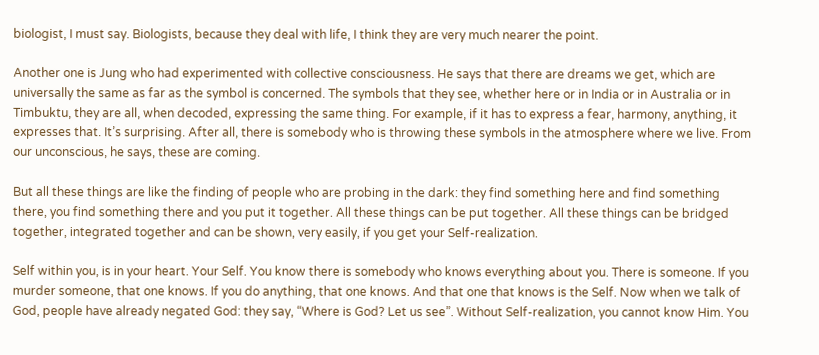biologist, I must say. Biologists, because they deal with life, I think they are very much nearer the point.

Another one is Jung who had experimented with collective consciousness. He says that there are dreams we get, which are universally the same as far as the symbol is concerned. The symbols that they see, whether here or in India or in Australia or in Timbuktu, they are all, when decoded, expressing the same thing. For example, if it has to express a fear, harmony, anything, it expresses that. It’s surprising. After all, there is somebody who is throwing these symbols in the atmosphere where we live. From our unconscious, he says, these are coming.

But all these things are like the finding of people who are probing in the dark: they find something here and find something there, you find something there and you put it together. All these things can be put together. All these things can be bridged together, integrated together and can be shown, very easily, if you get your Self-realization.

Self within you, is in your heart. Your Self. You know there is somebody who knows everything about you. There is someone. If you murder someone, that one knows. If you do anything, that one knows. And that one that knows is the Self. Now when we talk of God, people have already negated God: they say, “Where is God? Let us see”. Without Self-realization, you cannot know Him. You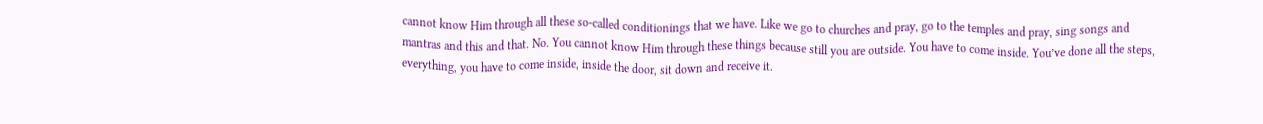cannot know Him through all these so-called conditionings that we have. Like we go to churches and pray, go to the temples and pray, sing songs and mantras and this and that. No. You cannot know Him through these things because still you are outside. You have to come inside. You’ve done all the steps, everything, you have to come inside, inside the door, sit down and receive it.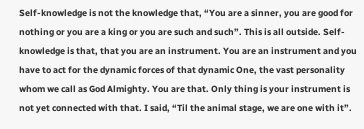Self-knowledge is not the knowledge that, “You are a sinner, you are good for nothing or you are a king or you are such and such”. This is all outside. Self-knowledge is that, that you are an instrument. You are an instrument and you have to act for the dynamic forces of that dynamic One, the vast personality whom we call as God Almighty. You are that. Only thing is your instrument is not yet connected with that. I said, “Til the animal stage, we are one with it”.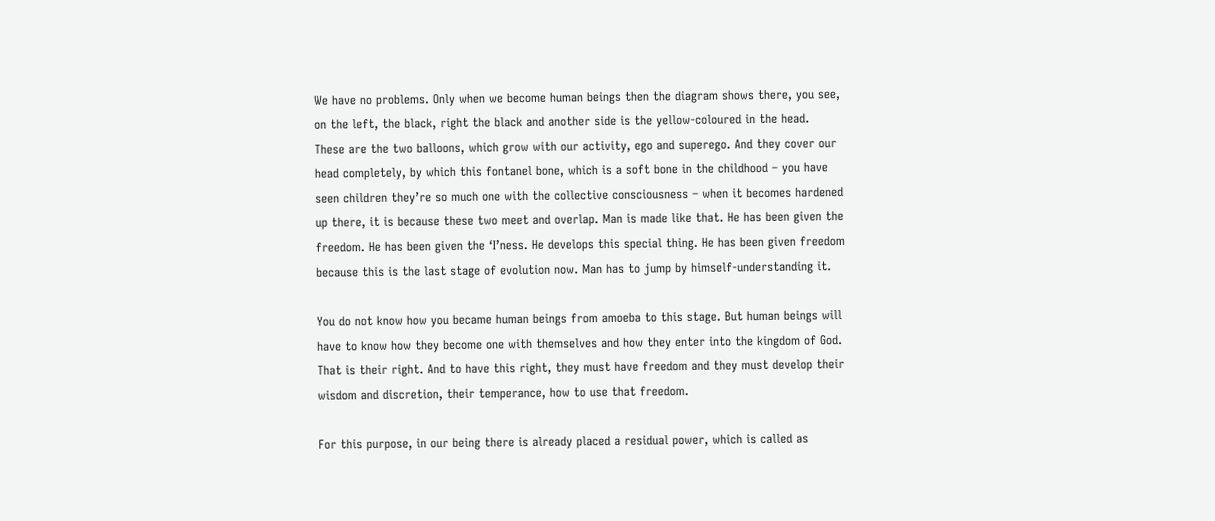We have no problems. Only when we become human beings then the diagram shows there, you see, on the left, the black, right the black and another side is the yellow-coloured in the head.
These are the two balloons, which grow with our activity, ego and superego. And they cover our head completely, by which this fontanel bone, which is a soft bone in the childhood – you have seen children they’re so much one with the collective consciousness – when it becomes hardened up there, it is because these two meet and overlap. Man is made like that. He has been given the freedom. He has been given the ‘I’ness. He develops this special thing. He has been given freedom because this is the last stage of evolution now. Man has to jump by himself-understanding it.

You do not know how you became human beings from amoeba to this stage. But human beings will have to know how they become one with themselves and how they enter into the kingdom of God. That is their right. And to have this right, they must have freedom and they must develop their wisdom and discretion, their temperance, how to use that freedom.

For this purpose, in our being there is already placed a residual power, which is called as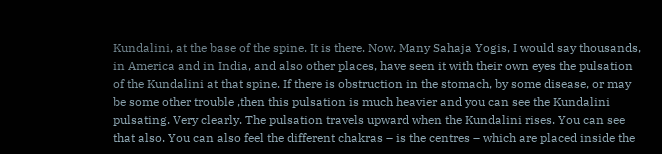Kundalini, at the base of the spine. It is there. Now. Many Sahaja Yogis, I would say thousands, in America and in India, and also other places, have seen it with their own eyes the pulsation of the Kundalini at that spine. If there is obstruction in the stomach, by some disease, or may be some other trouble ,then this pulsation is much heavier and you can see the Kundalini pulsating. Very clearly. The pulsation travels upward when the Kundalini rises. You can see that also. You can also feel the different chakras – is the centres – which are placed inside the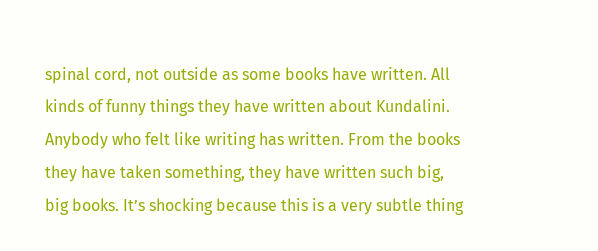spinal cord, not outside as some books have written. All kinds of funny things they have written about Kundalini. Anybody who felt like writing has written. From the books they have taken something, they have written such big, big books. It’s shocking because this is a very subtle thing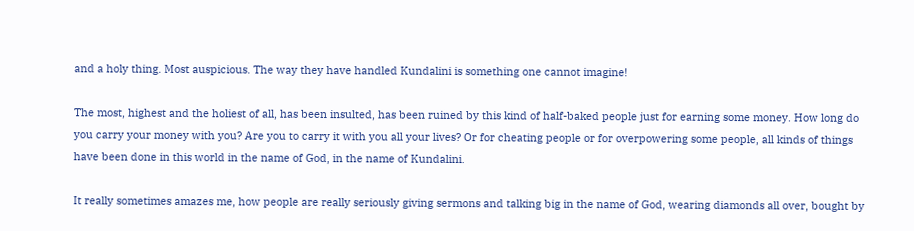and a holy thing. Most auspicious. The way they have handled Kundalini is something one cannot imagine!

The most, highest and the holiest of all, has been insulted, has been ruined by this kind of half-baked people just for earning some money. How long do you carry your money with you? Are you to carry it with you all your lives? Or for cheating people or for overpowering some people, all kinds of things have been done in this world in the name of God, in the name of Kundalini.

It really sometimes amazes me, how people are really seriously giving sermons and talking big in the name of God, wearing diamonds all over, bought by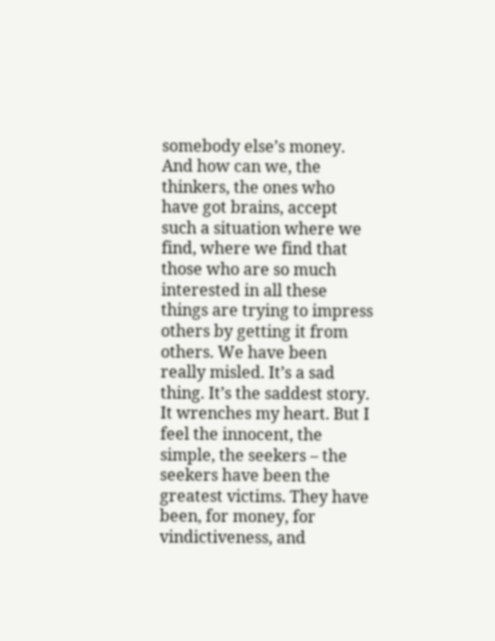somebody else’s money. And how can we, the thinkers, the ones who have got brains, accept such a situation where we find, where we find that those who are so much interested in all these things are trying to impress others by getting it from others. We have been really misled. It’s a sad thing. It’s the saddest story. It wrenches my heart. But I feel the innocent, the simple, the seekers – the seekers have been the greatest victims. They have been, for money, for vindictiveness, and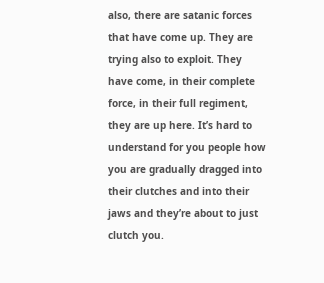also, there are satanic forces that have come up. They are trying also to exploit. They have come, in their complete force, in their full regiment, they are up here. It’s hard to understand for you people how you are gradually dragged into their clutches and into their jaws and they’re about to just clutch you.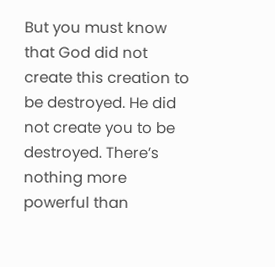But you must know that God did not create this creation to be destroyed. He did not create you to be destroyed. There’s nothing more powerful than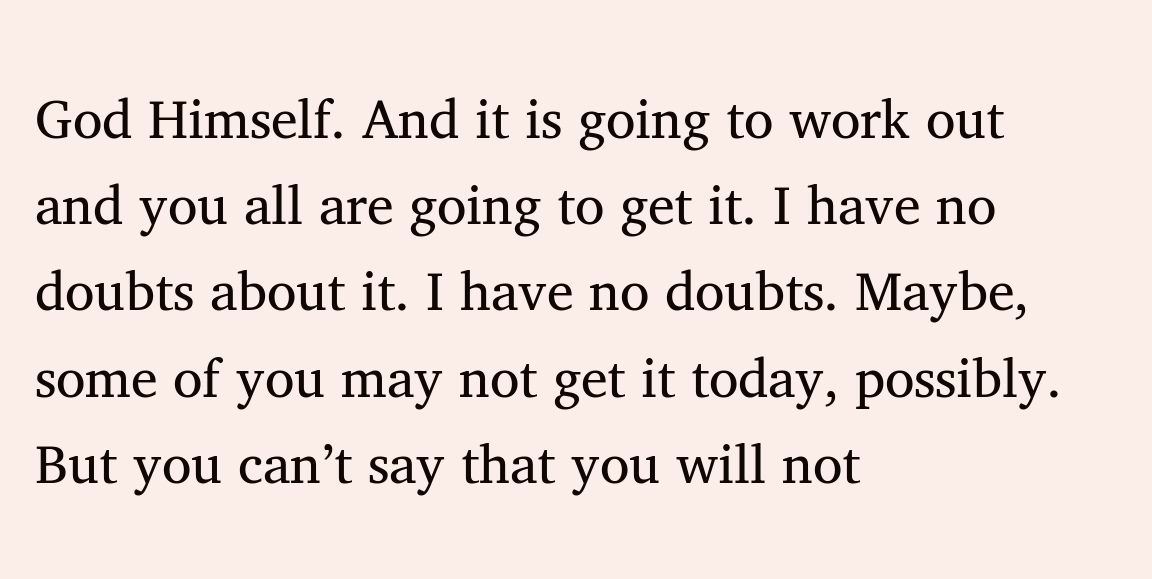God Himself. And it is going to work out and you all are going to get it. I have no doubts about it. I have no doubts. Maybe, some of you may not get it today, possibly. But you can’t say that you will not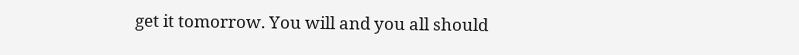get it tomorrow. You will and you all should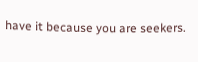have it because you are seekers.